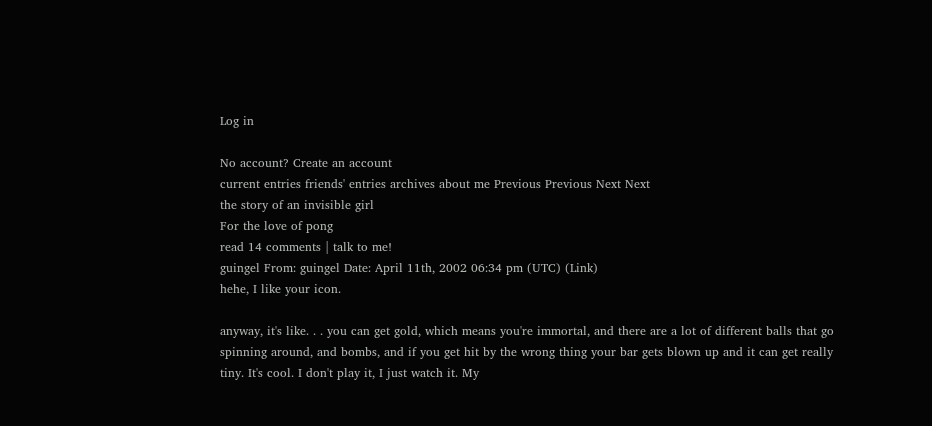Log in

No account? Create an account
current entries friends' entries archives about me Previous Previous Next Next
the story of an invisible girl
For the love of pong
read 14 comments | talk to me!
guingel From: guingel Date: April 11th, 2002 06:34 pm (UTC) (Link)
hehe, I like your icon.

anyway, it's like. . . you can get gold, which means you're immortal, and there are a lot of different balls that go spinning around, and bombs, and if you get hit by the wrong thing your bar gets blown up and it can get really tiny. It's cool. I don't play it, I just watch it. My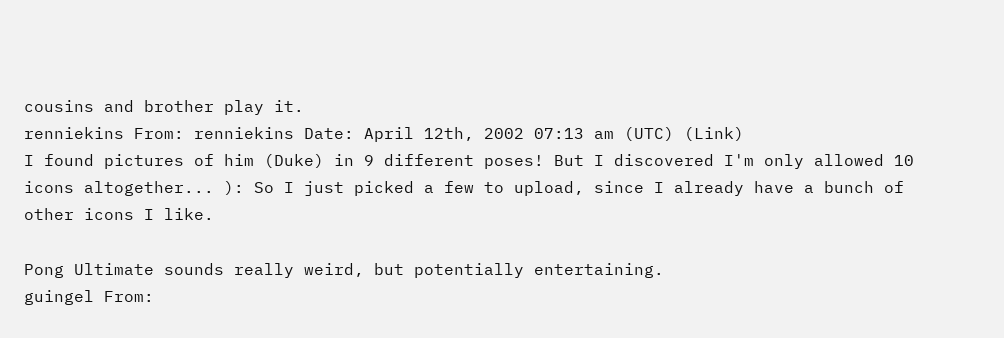cousins and brother play it.
renniekins From: renniekins Date: April 12th, 2002 07:13 am (UTC) (Link)
I found pictures of him (Duke) in 9 different poses! But I discovered I'm only allowed 10 icons altogether... ): So I just picked a few to upload, since I already have a bunch of other icons I like.

Pong Ultimate sounds really weird, but potentially entertaining.
guingel From: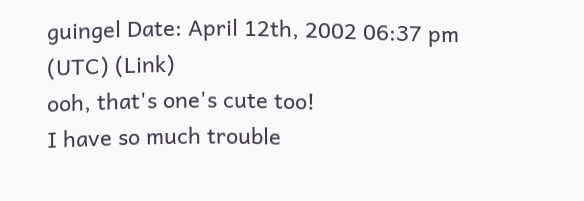guingel Date: April 12th, 2002 06:37 pm (UTC) (Link)
ooh, that's one's cute too!
I have so much trouble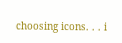choosing icons. . . i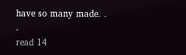have so many made. . .
read 14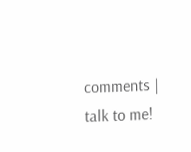comments | talk to me!